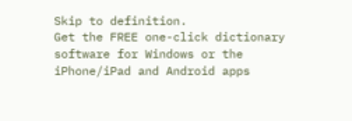Skip to definition.
Get the FREE one-click dictionary software for Windows or the iPhone/iPad and Android apps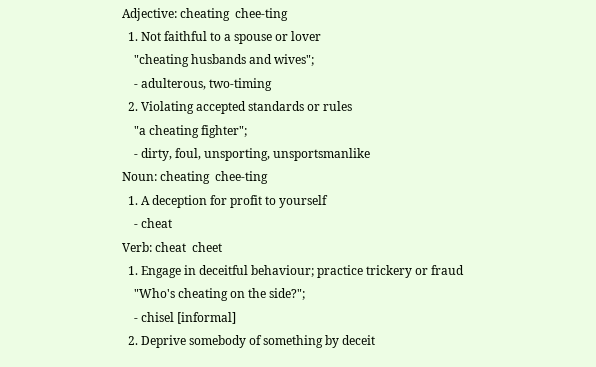Adjective: cheating  chee-ting
  1. Not faithful to a spouse or lover
    "cheating husbands and wives";
    - adulterous, two-timing
  2. Violating accepted standards or rules
    "a cheating fighter";
    - dirty, foul, unsporting, unsportsmanlike
Noun: cheating  chee-ting
  1. A deception for profit to yourself
    - cheat
Verb: cheat  cheet
  1. Engage in deceitful behaviour; practice trickery or fraud
    "Who's cheating on the side?";
    - chisel [informal]
  2. Deprive somebody of something by deceit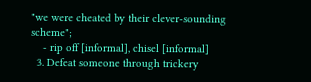"we were cheated by their clever-sounding scheme";
    - rip off [informal], chisel [informal]
  3. Defeat someone through trickery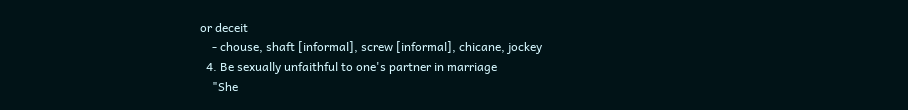or deceit
    - chouse, shaft [informal], screw [informal], chicane, jockey
  4. Be sexually unfaithful to one's partner in marriage
    "She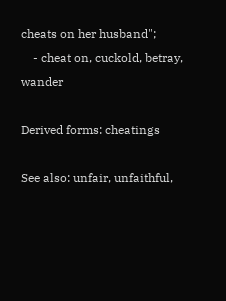cheats on her husband";
    - cheat on, cuckold, betray, wander

Derived forms: cheatings

See also: unfair, unfaithful,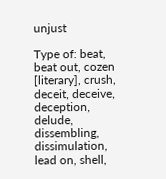unjust

Type of: beat, beat out, cozen [literary], crush, deceit, deceive, deception, delude, dissembling, dissimulation, lead on, shell,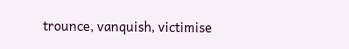trounce, vanquish, victimise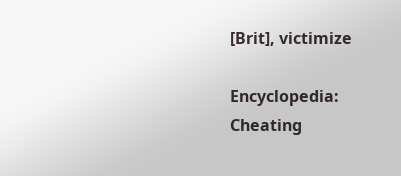[Brit], victimize

Encyclopedia: Cheating